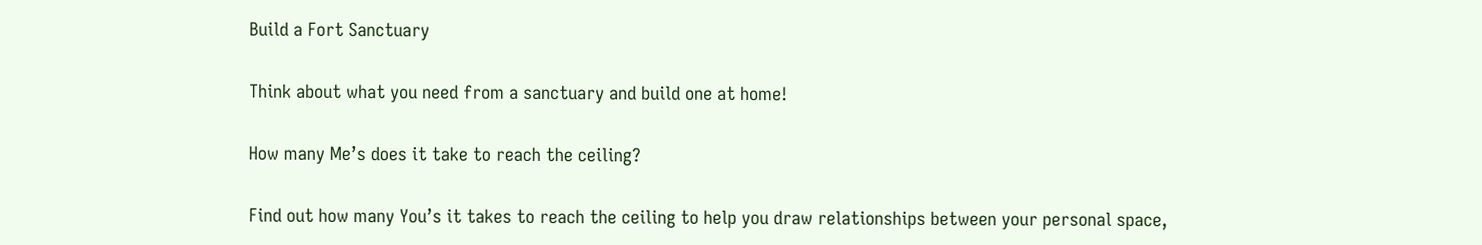Build a Fort Sanctuary

Think about what you need from a sanctuary and build one at home!

How many Me’s does it take to reach the ceiling?

Find out how many You’s it takes to reach the ceiling to help you draw relationships between your personal space,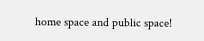home space and public space!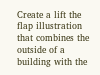Create a lift the flap illustration that combines the outside of a building with the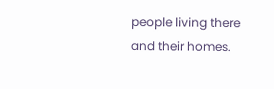people living there and their homes.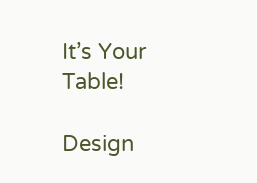It’s Your Table!

Design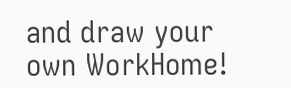and draw your own WorkHome!